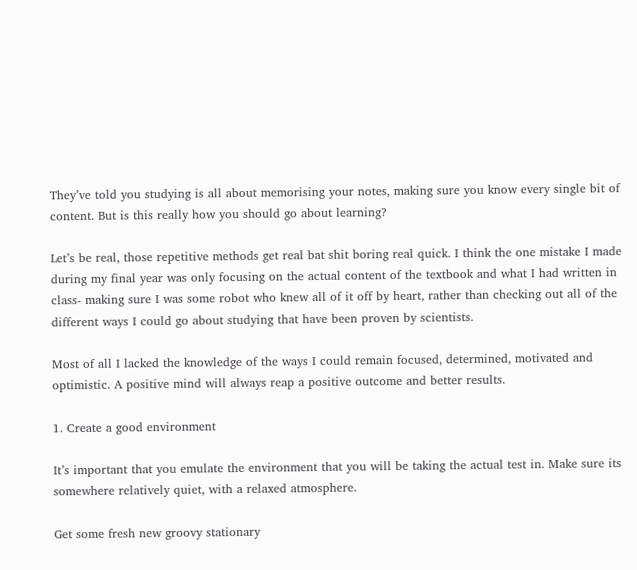They’ve told you studying is all about memorising your notes, making sure you know every single bit of content. But is this really how you should go about learning?

Let’s be real, those repetitive methods get real bat shit boring real quick. I think the one mistake I made during my final year was only focusing on the actual content of the textbook and what I had written in class- making sure I was some robot who knew all of it off by heart, rather than checking out all of the different ways I could go about studying that have been proven by scientists.

Most of all I lacked the knowledge of the ways I could remain focused, determined, motivated and optimistic. A positive mind will always reap a positive outcome and better results.

1. Create a good environment

It’s important that you emulate the environment that you will be taking the actual test in. Make sure its somewhere relatively quiet, with a relaxed atmosphere.

Get some fresh new groovy stationary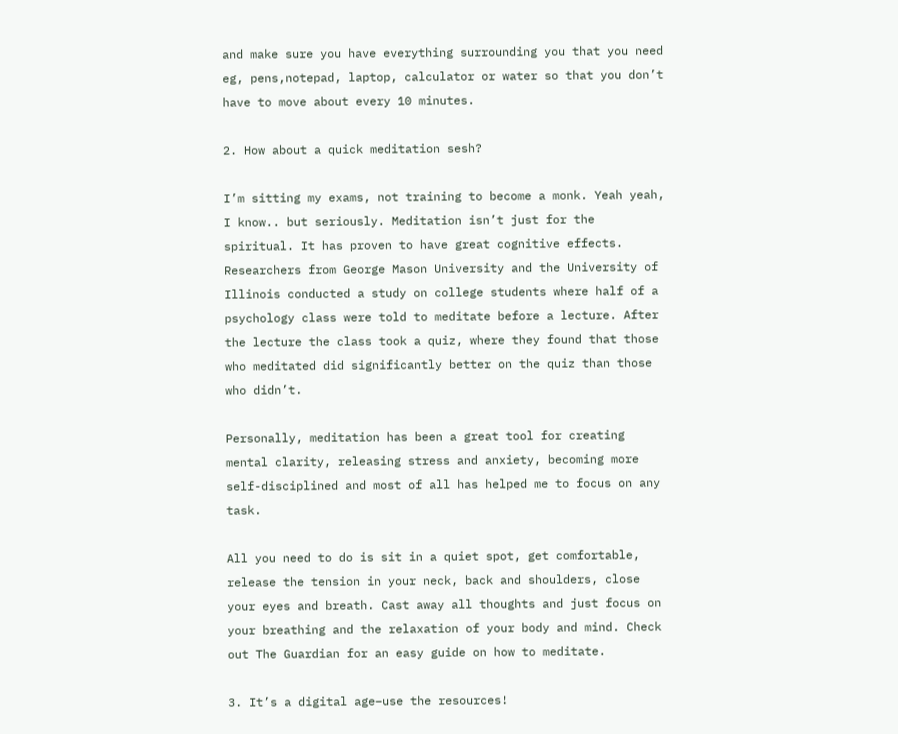and make sure you have everything surrounding you that you need eg, pens,notepad, laptop, calculator or water so that you don’t have to move about every 10 minutes.

2. How about a quick meditation sesh?

I’m sitting my exams, not training to become a monk. Yeah yeah, I know.. but seriously. Meditation isn’t just for the spiritual. It has proven to have great cognitive effects. Researchers from George Mason University and the University of Illinois conducted a study on college students where half of a psychology class were told to meditate before a lecture. After the lecture the class took a quiz, where they found that those who meditated did significantly better on the quiz than those who didn’t.

Personally, meditation has been a great tool for creating mental clarity, releasing stress and anxiety, becoming more self-disciplined and most of all has helped me to focus on any task.

All you need to do is sit in a quiet spot, get comfortable, release the tension in your neck, back and shoulders, close your eyes and breath. Cast away all thoughts and just focus on your breathing and the relaxation of your body and mind. Check out The Guardian for an easy guide on how to meditate.

3. It’s a digital age–use the resources!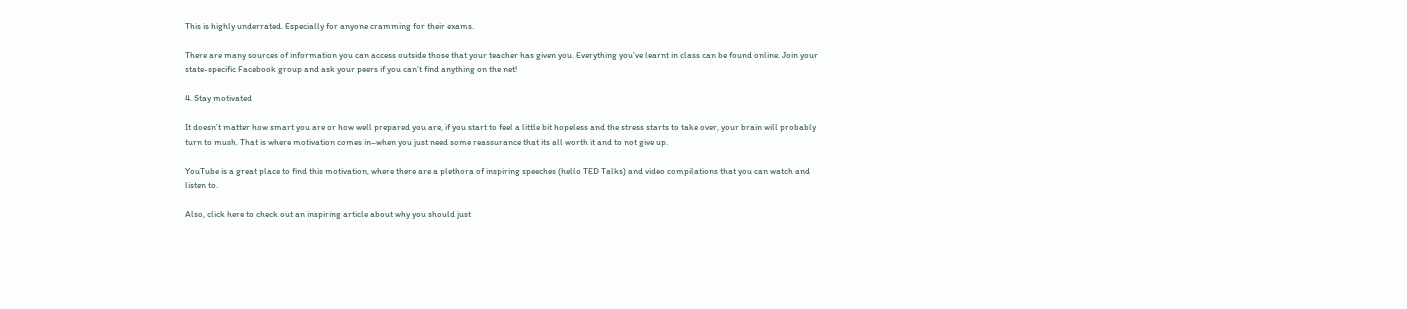This is highly underrated. Especially for anyone cramming for their exams.

There are many sources of information you can access outside those that your teacher has given you. Everything you’ve learnt in class can be found online. Join your state-specific Facebook group and ask your peers if you can’t find anything on the net!

4. Stay motivated

It doesn’t matter how smart you are or how well prepared you are, if you start to feel a little bit hopeless and the stress starts to take over, your brain will probably turn to mush. That is where motivation comes in–when you just need some reassurance that its all worth it and to not give up.

YouTube is a great place to find this motivation, where there are a plethora of inspiring speeches (hello TED Talks) and video compilations that you can watch and listen to.

Also, click here to check out an inspiring article about why you should just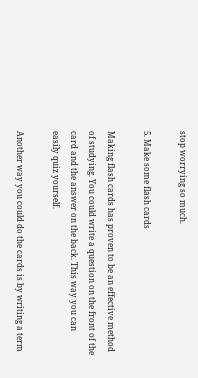stop worrying so much.

5. Make some flash cards

Making flash cards has proven to be an effective method of studying. You could write a question on the front of the card and the answer on the back. This way you can easily quiz yourself.

Another way you could do the cards is by writing a term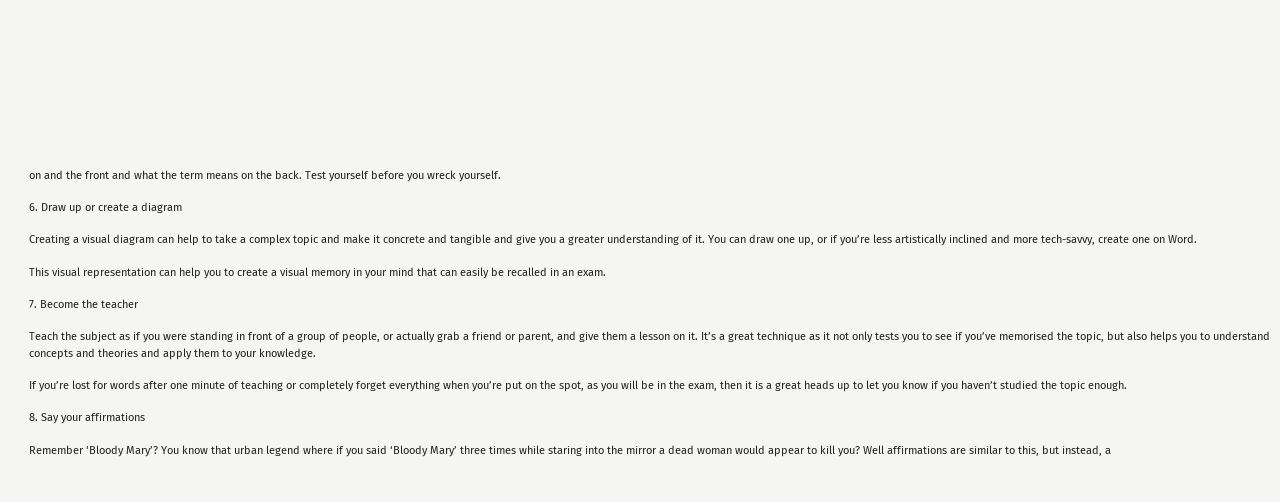on and the front and what the term means on the back. Test yourself before you wreck yourself.

6. Draw up or create a diagram

Creating a visual diagram can help to take a complex topic and make it concrete and tangible and give you a greater understanding of it. You can draw one up, or if you’re less artistically inclined and more tech-savvy, create one on Word.

This visual representation can help you to create a visual memory in your mind that can easily be recalled in an exam.

7. Become the teacher

Teach the subject as if you were standing in front of a group of people, or actually grab a friend or parent, and give them a lesson on it. It’s a great technique as it not only tests you to see if you’ve memorised the topic, but also helps you to understand concepts and theories and apply them to your knowledge.

If you’re lost for words after one minute of teaching or completely forget everything when you’re put on the spot, as you will be in the exam, then it is a great heads up to let you know if you haven’t studied the topic enough.

8. Say your affirmations

Remember ‘Bloody Mary’? You know that urban legend where if you said ‘Bloody Mary’ three times while staring into the mirror a dead woman would appear to kill you? Well affirmations are similar to this, but instead, a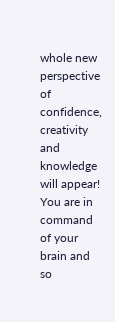whole new perspective of confidence, creativity and knowledge will appear! You are in command of your brain and so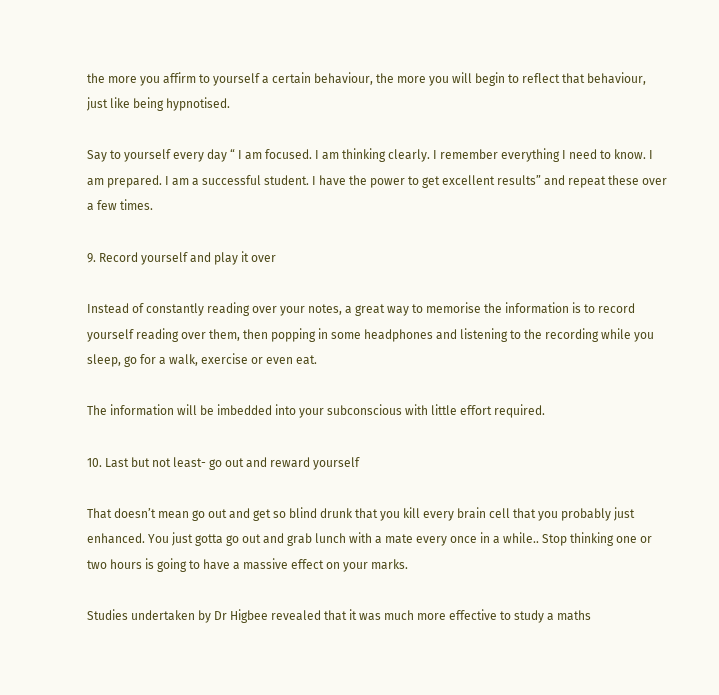the more you affirm to yourself a certain behaviour, the more you will begin to reflect that behaviour, just like being hypnotised.

Say to yourself every day “ I am focused. I am thinking clearly. I remember everything I need to know. I am prepared. I am a successful student. I have the power to get excellent results” and repeat these over a few times.

9. Record yourself and play it over

Instead of constantly reading over your notes, a great way to memorise the information is to record yourself reading over them, then popping in some headphones and listening to the recording while you sleep, go for a walk, exercise or even eat.

The information will be imbedded into your subconscious with little effort required.

10. Last but not least- go out and reward yourself

That doesn’t mean go out and get so blind drunk that you kill every brain cell that you probably just enhanced. You just gotta go out and grab lunch with a mate every once in a while.. Stop thinking one or two hours is going to have a massive effect on your marks.

Studies undertaken by Dr Higbee revealed that it was much more effective to study a maths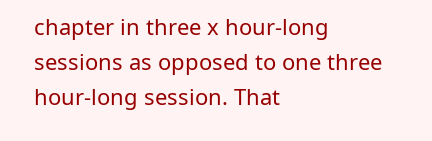chapter in three x hour-long sessions as opposed to one three hour-long session. That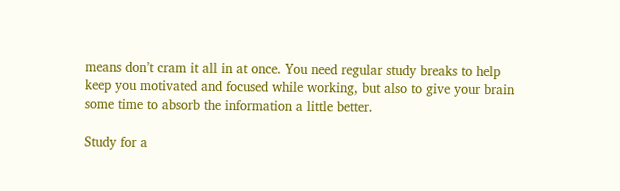means don’t cram it all in at once. You need regular study breaks to help keep you motivated and focused while working, but also to give your brain some time to absorb the information a little better.

Study for a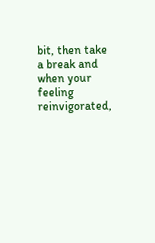bit, then take a break and when your feeling reinvigorated,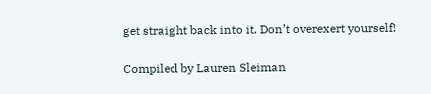get straight back into it. Don’t overexert yourself!

Compiled by Lauren Sleiman